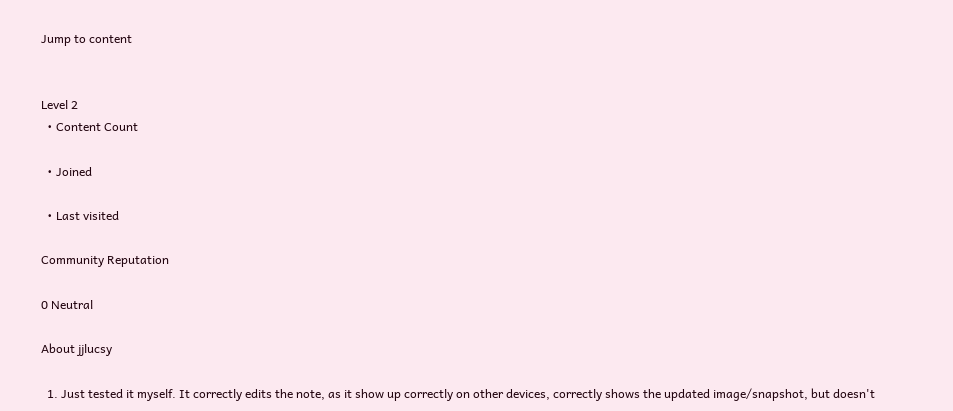Jump to content


Level 2
  • Content Count

  • Joined

  • Last visited

Community Reputation

0 Neutral

About jjlucsy

  1. Just tested it myself. It correctly edits the note, as it show up correctly on other devices, correctly shows the updated image/snapshot, but doesn't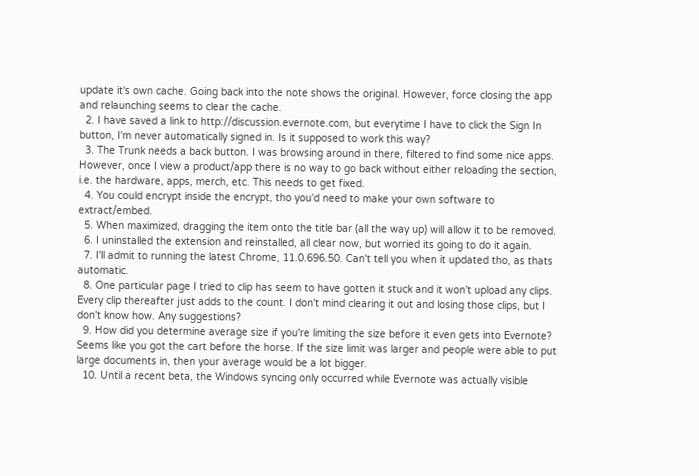update it's own cache. Going back into the note shows the original. However, force closing the app and relaunching seems to clear the cache.
  2. I have saved a link to http://discussion.evernote.com, but everytime I have to click the Sign In button, I'm never automatically signed in. Is it supposed to work this way?
  3. The Trunk needs a back button. I was browsing around in there, filtered to find some nice apps. However, once I view a product/app there is no way to go back without either reloading the section, i.e. the hardware, apps, merch, etc. This needs to get fixed.
  4. You could encrypt inside the encrypt, tho you'd need to make your own software to extract/embed.
  5. When maximized, dragging the item onto the title bar (all the way up) will allow it to be removed.
  6. I uninstalled the extension and reinstalled, all clear now, but worried its going to do it again.
  7. I'll admit to running the latest Chrome, 11.0.696.50. Can't tell you when it updated tho, as thats automatic.
  8. One particular page I tried to clip has seem to have gotten it stuck and it won't upload any clips. Every clip thereafter just adds to the count. I don't mind clearing it out and losing those clips, but I don't know how. Any suggestions?
  9. How did you determine average size if you're limiting the size before it even gets into Evernote? Seems like you got the cart before the horse. If the size limit was larger and people were able to put large documents in, then your average would be a lot bigger.
  10. Until a recent beta, the Windows syncing only occurred while Evernote was actually visible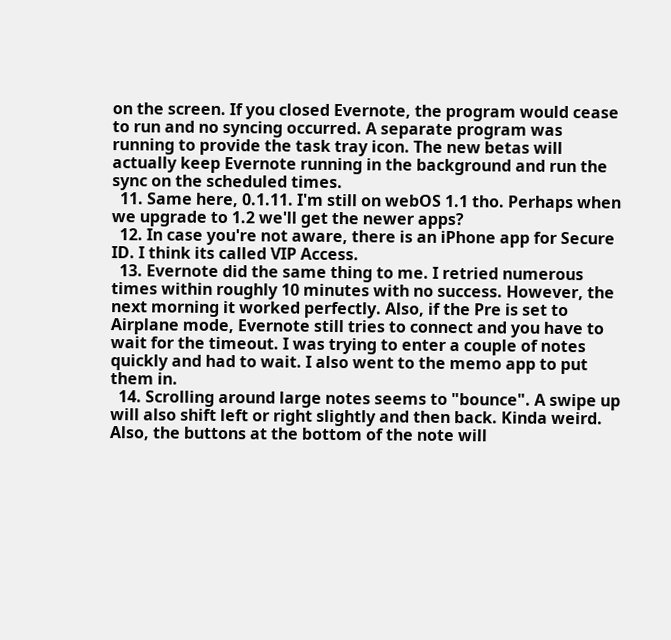on the screen. If you closed Evernote, the program would cease to run and no syncing occurred. A separate program was running to provide the task tray icon. The new betas will actually keep Evernote running in the background and run the sync on the scheduled times.
  11. Same here, 0.1.11. I'm still on webOS 1.1 tho. Perhaps when we upgrade to 1.2 we'll get the newer apps?
  12. In case you're not aware, there is an iPhone app for Secure ID. I think its called VIP Access.
  13. Evernote did the same thing to me. I retried numerous times within roughly 10 minutes with no success. However, the next morning it worked perfectly. Also, if the Pre is set to Airplane mode, Evernote still tries to connect and you have to wait for the timeout. I was trying to enter a couple of notes quickly and had to wait. I also went to the memo app to put them in.
  14. Scrolling around large notes seems to "bounce". A swipe up will also shift left or right slightly and then back. Kinda weird. Also, the buttons at the bottom of the note will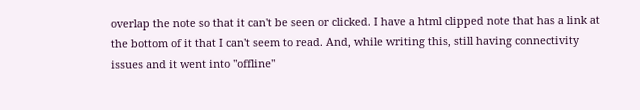overlap the note so that it can't be seen or clicked. I have a html clipped note that has a link at the bottom of it that I can't seem to read. And, while writing this, still having connectivity issues and it went into "offline"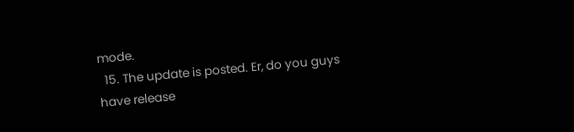mode.
  15. The update is posted. Er, do you guys have release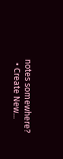notes somewhere?
  • Create New...